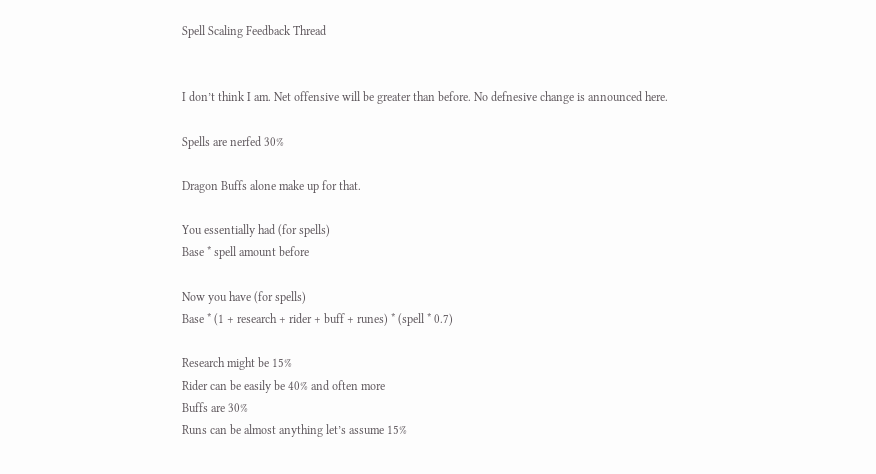Spell Scaling Feedback Thread


I don’t think I am. Net offensive will be greater than before. No defnesive change is announced here.

Spells are nerfed 30%

Dragon Buffs alone make up for that.

You essentially had (for spells)
Base * spell amount before

Now you have (for spells)
Base * (1 + research + rider + buff + runes) * (spell * 0.7)

Research might be 15%
Rider can be easily be 40% and often more
Buffs are 30%
Runs can be almost anything let’s assume 15%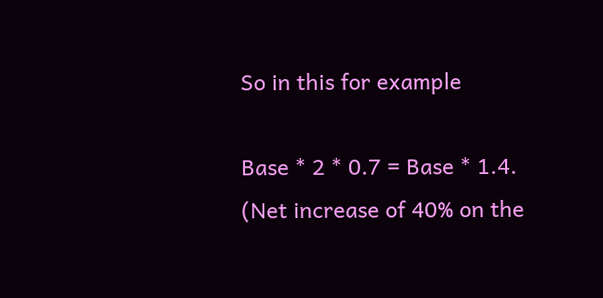So in this for example

Base * 2 * 0.7 = Base * 1.4. (Net increase of 40% on the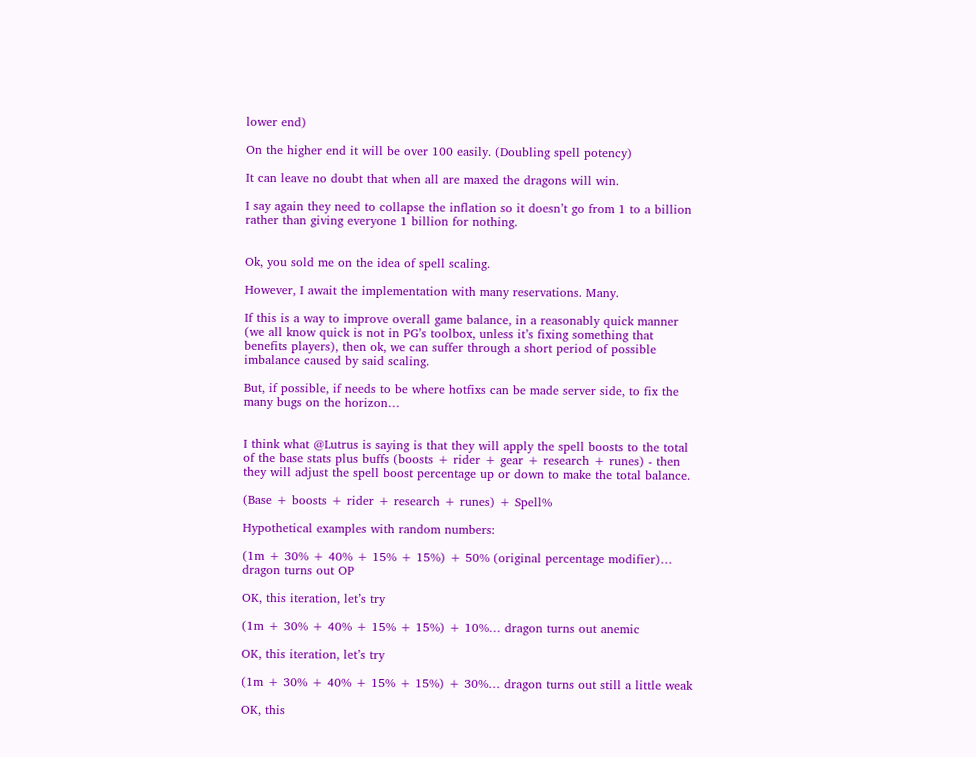lower end)

On the higher end it will be over 100 easily. (Doubling spell potency)

It can leave no doubt that when all are maxed the dragons will win.

I say again they need to collapse the inflation so it doesn’t go from 1 to a billion rather than giving everyone 1 billion for nothing.


Ok, you sold me on the idea of spell scaling.

However, I await the implementation with many reservations. Many.

If this is a way to improve overall game balance, in a reasonably quick manner (we all know quick is not in PG’s toolbox, unless it’s fixing something that benefits players), then ok, we can suffer through a short period of possible imbalance caused by said scaling.

But, if possible, if needs to be where hotfixs can be made server side, to fix the many bugs on the horizon…


I think what @Lutrus is saying is that they will apply the spell boosts to the total of the base stats plus buffs (boosts + rider + gear + research + runes) - then they will adjust the spell boost percentage up or down to make the total balance.

(Base + boosts + rider + research + runes) + Spell%

Hypothetical examples with random numbers:

(1m + 30% + 40% + 15% + 15%) + 50% (original percentage modifier)… dragon turns out OP

OK, this iteration, let’s try

(1m + 30% + 40% + 15% + 15%) + 10%… dragon turns out anemic

OK, this iteration, let’s try

(1m + 30% + 40% + 15% + 15%) + 30%… dragon turns out still a little weak

OK, this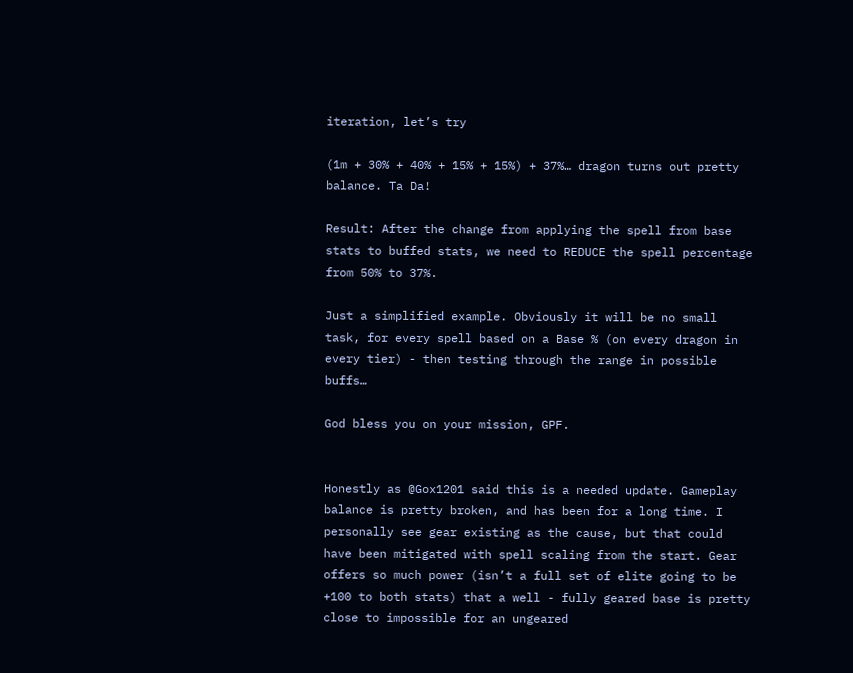iteration, let’s try

(1m + 30% + 40% + 15% + 15%) + 37%… dragon turns out pretty balance. Ta Da!

Result: After the change from applying the spell from base stats to buffed stats, we need to REDUCE the spell percentage from 50% to 37%.

Just a simplified example. Obviously it will be no small task, for every spell based on a Base % (on every dragon in every tier) - then testing through the range in possible buffs…

God bless you on your mission, GPF.


Honestly as @Gox1201 said this is a needed update. Gameplay balance is pretty broken, and has been for a long time. I personally see gear existing as the cause, but that could have been mitigated with spell scaling from the start. Gear offers so much power (isn’t a full set of elite going to be +100 to both stats) that a well - fully geared base is pretty close to impossible for an ungeared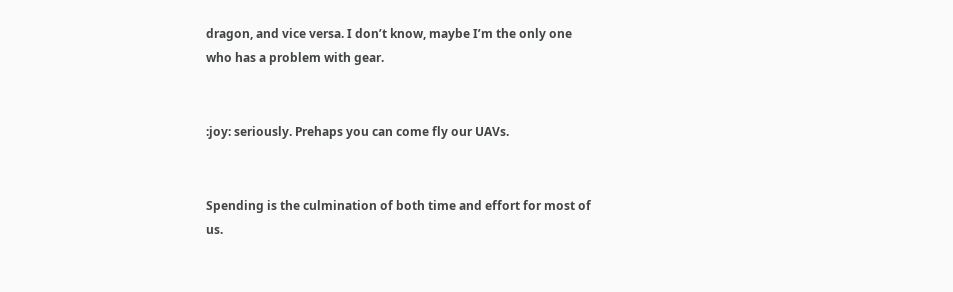dragon, and vice versa. I don’t know, maybe I’m the only one who has a problem with gear.


:joy: seriously. Prehaps you can come fly our UAVs.


Spending is the culmination of both time and effort for most of us.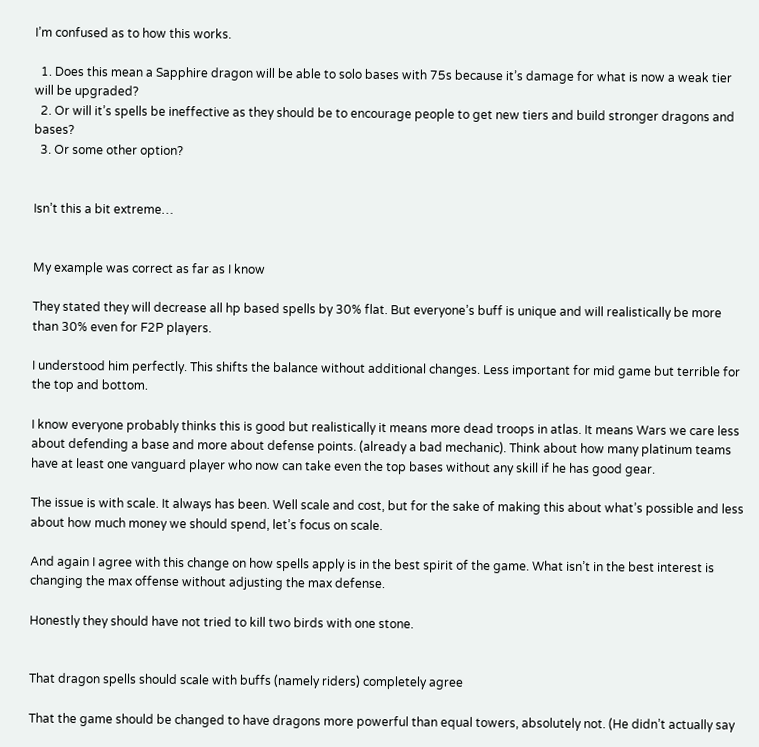I’m confused as to how this works.

  1. Does this mean a Sapphire dragon will be able to solo bases with 75s because it’s damage for what is now a weak tier will be upgraded?
  2. Or will it’s spells be ineffective as they should be to encourage people to get new tiers and build stronger dragons and bases?
  3. Or some other option?


Isn’t this a bit extreme…


My example was correct as far as I know

They stated they will decrease all hp based spells by 30% flat. But everyone’s buff is unique and will realistically be more than 30% even for F2P players.

I understood him perfectly. This shifts the balance without additional changes. Less important for mid game but terrible for the top and bottom.

I know everyone probably thinks this is good but realistically it means more dead troops in atlas. It means Wars we care less about defending a base and more about defense points. (already a bad mechanic). Think about how many platinum teams have at least one vanguard player who now can take even the top bases without any skill if he has good gear.

The issue is with scale. It always has been. Well scale and cost, but for the sake of making this about what’s possible and less about how much money we should spend, let’s focus on scale.

And again I agree with this change on how spells apply is in the best spirit of the game. What isn’t in the best interest is changing the max offense without adjusting the max defense.

Honestly they should have not tried to kill two birds with one stone.


That dragon spells should scale with buffs (namely riders) completely agree

That the game should be changed to have dragons more powerful than equal towers, absolutely not. (He didn’t actually say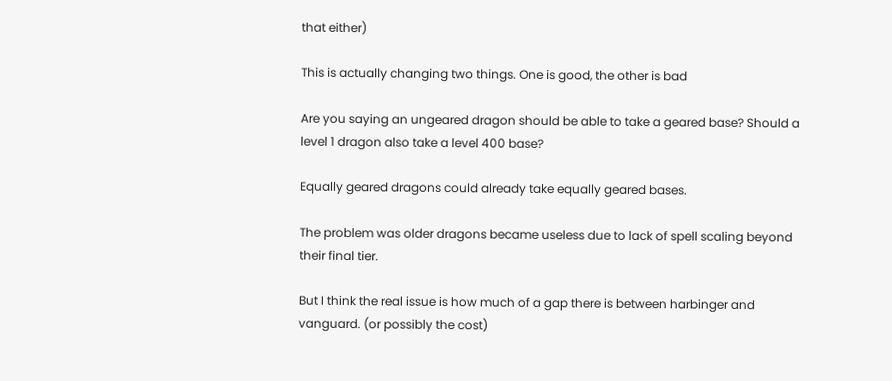that either)

This is actually changing two things. One is good, the other is bad

Are you saying an ungeared dragon should be able to take a geared base? Should a level 1 dragon also take a level 400 base?

Equally geared dragons could already take equally geared bases.

The problem was older dragons became useless due to lack of spell scaling beyond their final tier.

But I think the real issue is how much of a gap there is between harbinger and vanguard. (or possibly the cost)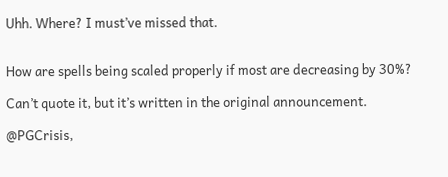Uhh. Where? I must’ve missed that.


How are spells being scaled properly if most are decreasing by 30%?

Can’t quote it, but it’s written in the original announcement.

@PGCrisis,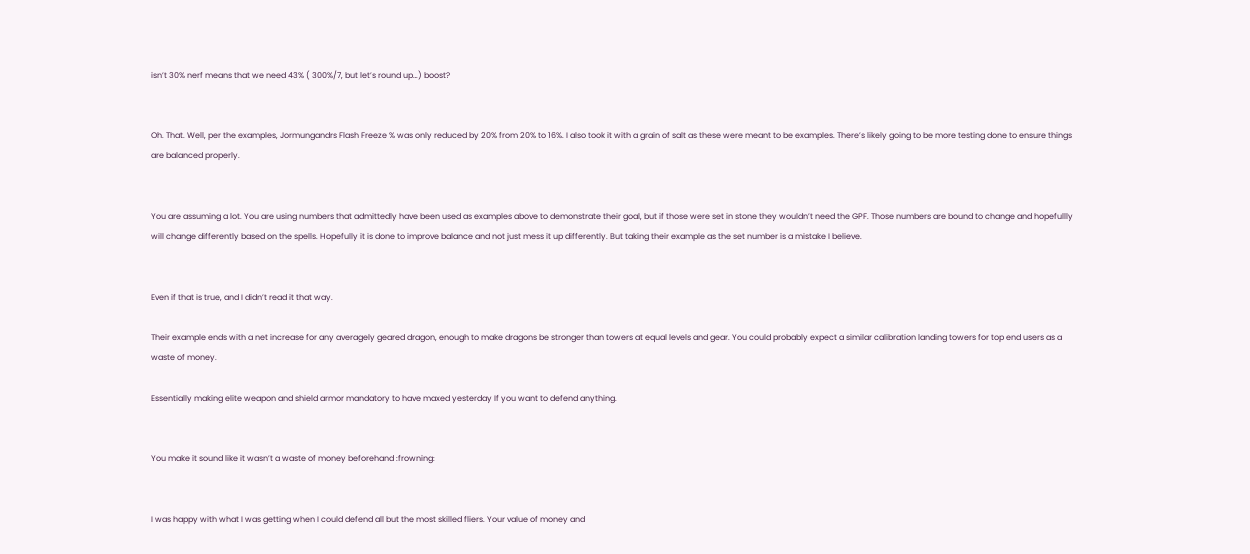isn’t 30% nerf means that we need 43% ( 300%/7, but let’s round up…) boost?


Oh. That. Well, per the examples, Jormungandrs Flash Freeze % was only reduced by 20% from 20% to 16%. I also took it with a grain of salt as these were meant to be examples. There’s likely going to be more testing done to ensure things are balanced properly.


You are assuming a lot. You are using numbers that admittedly have been used as examples above to demonstrate their goal, but if those were set in stone they wouldn’t need the GPF. Those numbers are bound to change and hopefullly will change differently based on the spells. Hopefully it is done to improve balance and not just mess it up differently. But taking their example as the set number is a mistake I believe.


Even if that is true, and I didn’t read it that way.

Their example ends with a net increase for any averagely geared dragon, enough to make dragons be stronger than towers at equal levels and gear. You could probably expect a similar calibration landing towers for top end users as a waste of money.

Essentially making elite weapon and shield armor mandatory to have maxed yesterday If you want to defend anything.


You make it sound like it wasn’t a waste of money beforehand :frowning:


I was happy with what I was getting when I could defend all but the most skilled fliers. Your value of money and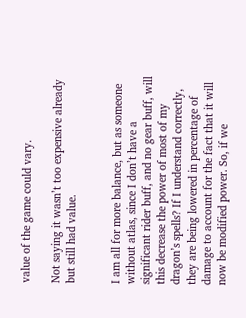value of the game could vary.

Not saying it wasn’t too expensive already but still had value.


I am all for more balance, but as someone without atlas, since I don’t have a significant rider buff, and no gear buff, will this decrease the power of most of my dragon’s spells? If I understand correctly, they are being lowered in percentage of damage to account for the fact that it will now be modified power. So, if we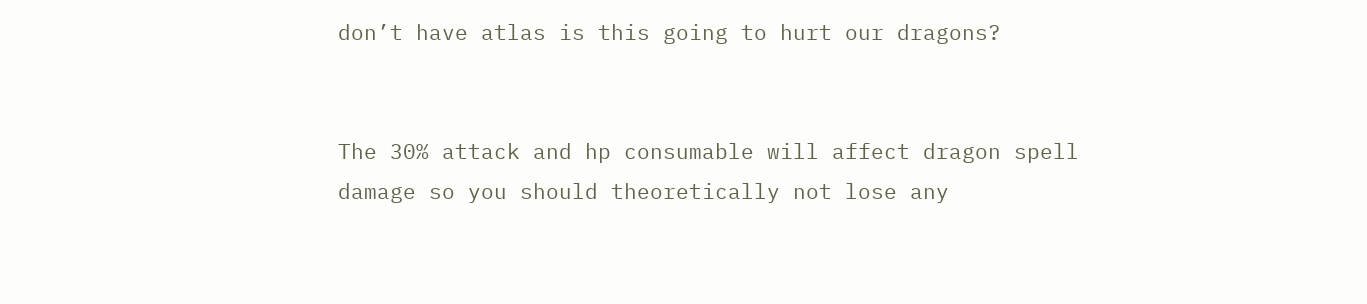don’t have atlas is this going to hurt our dragons?


The 30% attack and hp consumable will affect dragon spell damage so you should theoretically not lose any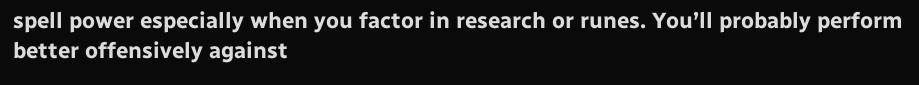spell power especially when you factor in research or runes. You’ll probably perform better offensively against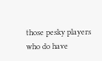those pesky players who do have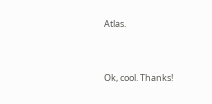Atlas.


Ok, cool. Thanks!